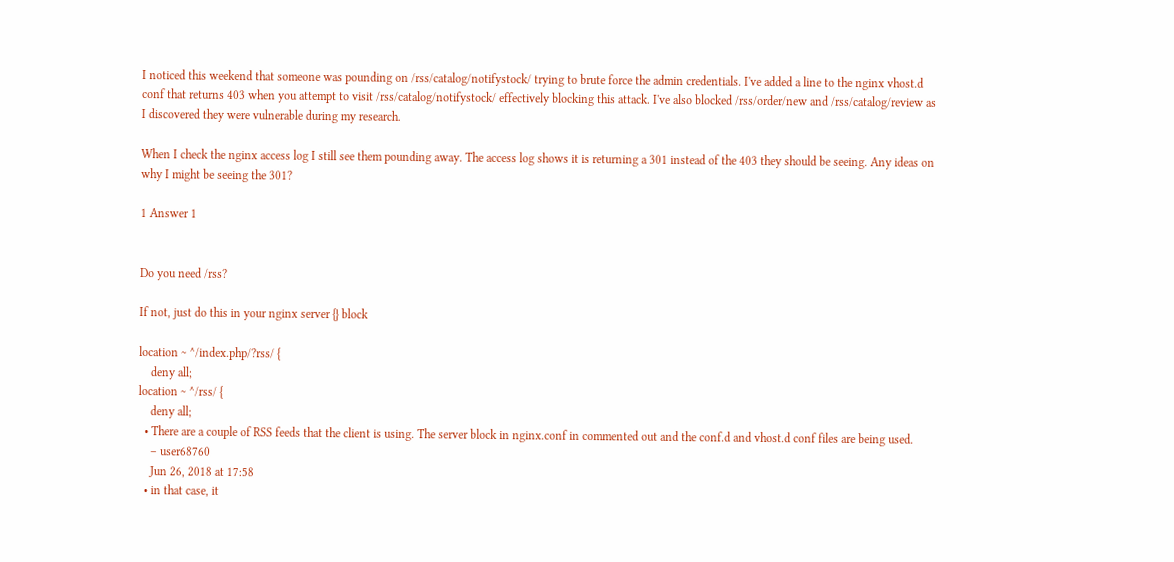I noticed this weekend that someone was pounding on /rss/catalog/notifystock/ trying to brute force the admin credentials. I've added a line to the nginx vhost.d conf that returns 403 when you attempt to visit /rss/catalog/notifystock/ effectively blocking this attack. I've also blocked /rss/order/new and /rss/catalog/review as I discovered they were vulnerable during my research.

When I check the nginx access log I still see them pounding away. The access log shows it is returning a 301 instead of the 403 they should be seeing. Any ideas on why I might be seeing the 301?

1 Answer 1


Do you need /rss?

If not, just do this in your nginx server {} block

location ~ ^/index.php/?rss/ {
    deny all;
location ~ ^/rss/ {
    deny all;
  • There are a couple of RSS feeds that the client is using. The server block in nginx.conf in commented out and the conf.d and vhost.d conf files are being used.
    – user68760
    Jun 26, 2018 at 17:58
  • in that case, it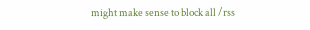might make sense to block all /rss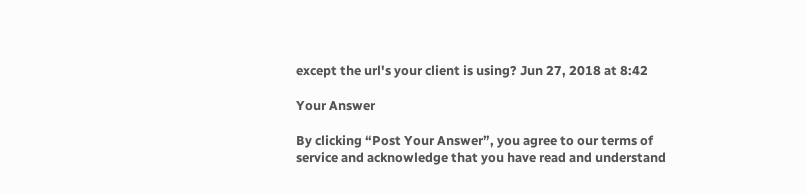except the url's your client is using? Jun 27, 2018 at 8:42

Your Answer

By clicking “Post Your Answer”, you agree to our terms of service and acknowledge that you have read and understand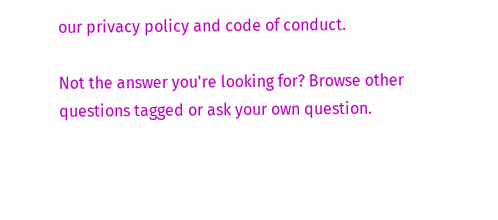our privacy policy and code of conduct.

Not the answer you're looking for? Browse other questions tagged or ask your own question.